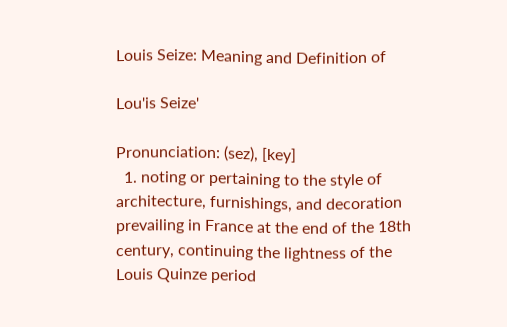Louis Seize: Meaning and Definition of

Lou'is Seize'

Pronunciation: (sez), [key]
  1. noting or pertaining to the style of architecture, furnishings, and decoration prevailing in France at the end of the 18th century, continuing the lightness of the Louis Quinze period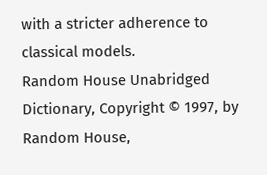with a stricter adherence to classical models.
Random House Unabridged Dictionary, Copyright © 1997, by Random House,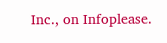Inc., on Infoplease.